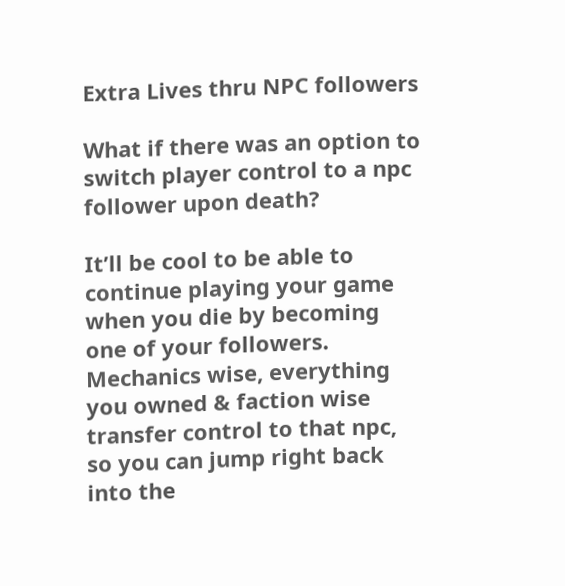Extra Lives thru NPC followers

What if there was an option to switch player control to a npc follower upon death?

It’ll be cool to be able to continue playing your game when you die by becoming one of your followers. Mechanics wise, everything you owned & faction wise transfer control to that npc, so you can jump right back into the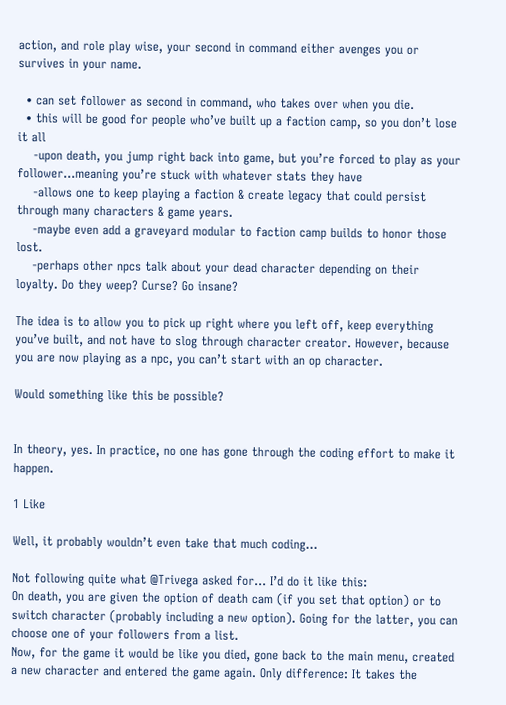action, and role play wise, your second in command either avenges you or survives in your name.

  • can set follower as second in command, who takes over when you die.
  • this will be good for people who’ve built up a faction camp, so you don’t lose it all
    -upon death, you jump right back into game, but you’re forced to play as your follower…meaning you’re stuck with whatever stats they have
    -allows one to keep playing a faction & create legacy that could persist through many characters & game years.
    -maybe even add a graveyard modular to faction camp builds to honor those lost.
    -perhaps other npcs talk about your dead character depending on their loyalty. Do they weep? Curse? Go insane?

The idea is to allow you to pick up right where you left off, keep everything you’ve built, and not have to slog through character creator. However, because you are now playing as a npc, you can’t start with an op character.

Would something like this be possible?


In theory, yes. In practice, no one has gone through the coding effort to make it happen.

1 Like

Well, it probably wouldn’t even take that much coding…

Not following quite what @Trivega asked for… I’d do it like this:
On death, you are given the option of death cam (if you set that option) or to switch character (probably including a new option). Going for the latter, you can choose one of your followers from a list.
Now, for the game it would be like you died, gone back to the main menu, created a new character and entered the game again. Only difference: It takes the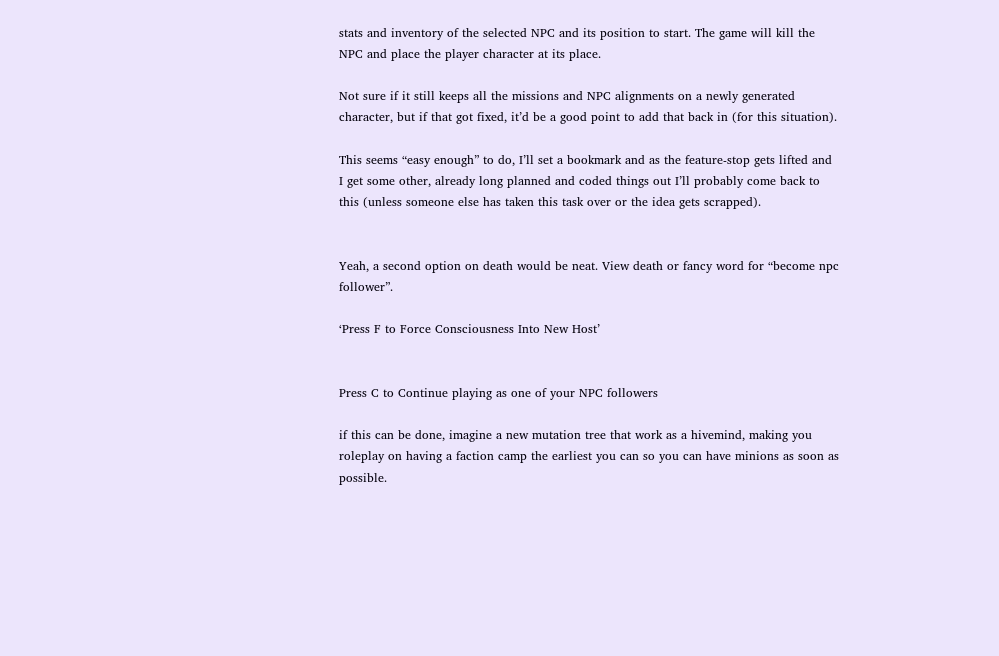stats and inventory of the selected NPC and its position to start. The game will kill the NPC and place the player character at its place.

Not sure if it still keeps all the missions and NPC alignments on a newly generated character, but if that got fixed, it’d be a good point to add that back in (for this situation).

This seems “easy enough” to do, I’ll set a bookmark and as the feature-stop gets lifted and I get some other, already long planned and coded things out I’ll probably come back to this (unless someone else has taken this task over or the idea gets scrapped).


Yeah, a second option on death would be neat. View death or fancy word for “become npc follower”.

‘Press F to Force Consciousness Into New Host’


Press C to Continue playing as one of your NPC followers

if this can be done, imagine a new mutation tree that work as a hivemind, making you roleplay on having a faction camp the earliest you can so you can have minions as soon as possible.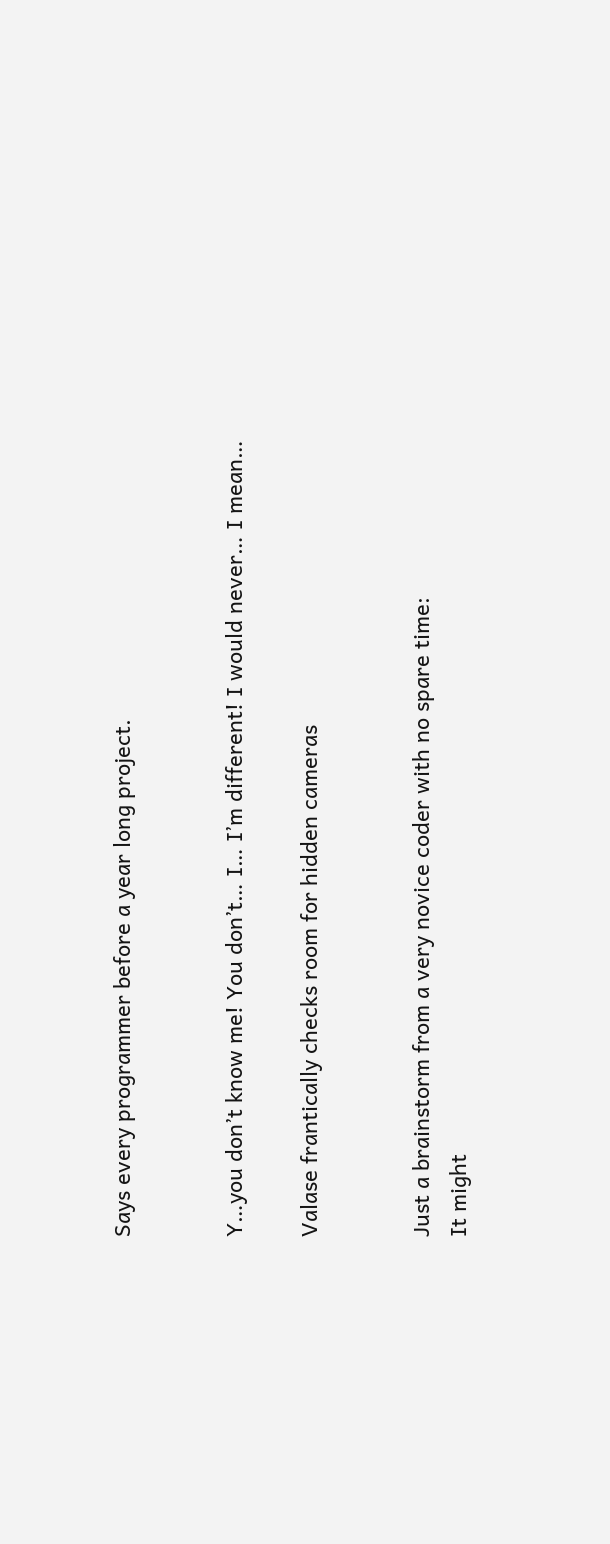Says every programmer before a year long project.


Y…you don’t know me! You don’t… I… I’m different! I would never… I mean…

Valase frantically checks room for hidden cameras


Just a brainstorm from a very novice coder with no spare time:
It might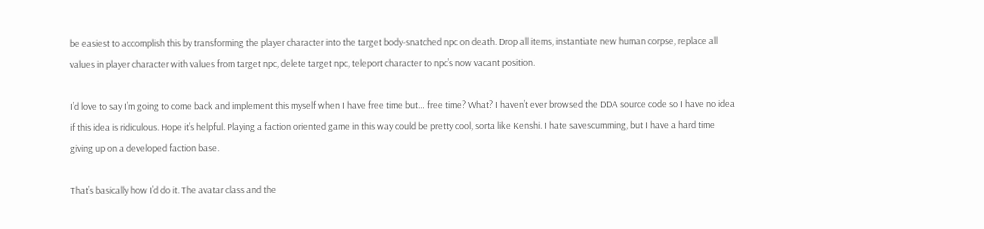be easiest to accomplish this by transforming the player character into the target body-snatched npc on death. Drop all items, instantiate new human corpse, replace all values in player character with values from target npc, delete target npc, teleport character to npc’s now vacant position.

I’d love to say I’m going to come back and implement this myself when I have free time but… free time? What? I haven’t ever browsed the DDA source code so I have no idea if this idea is ridiculous. Hope it’s helpful. Playing a faction oriented game in this way could be pretty cool, sorta like Kenshi. I hate savescumming, but I have a hard time giving up on a developed faction base.

That’s basically how I’d do it. The avatar class and the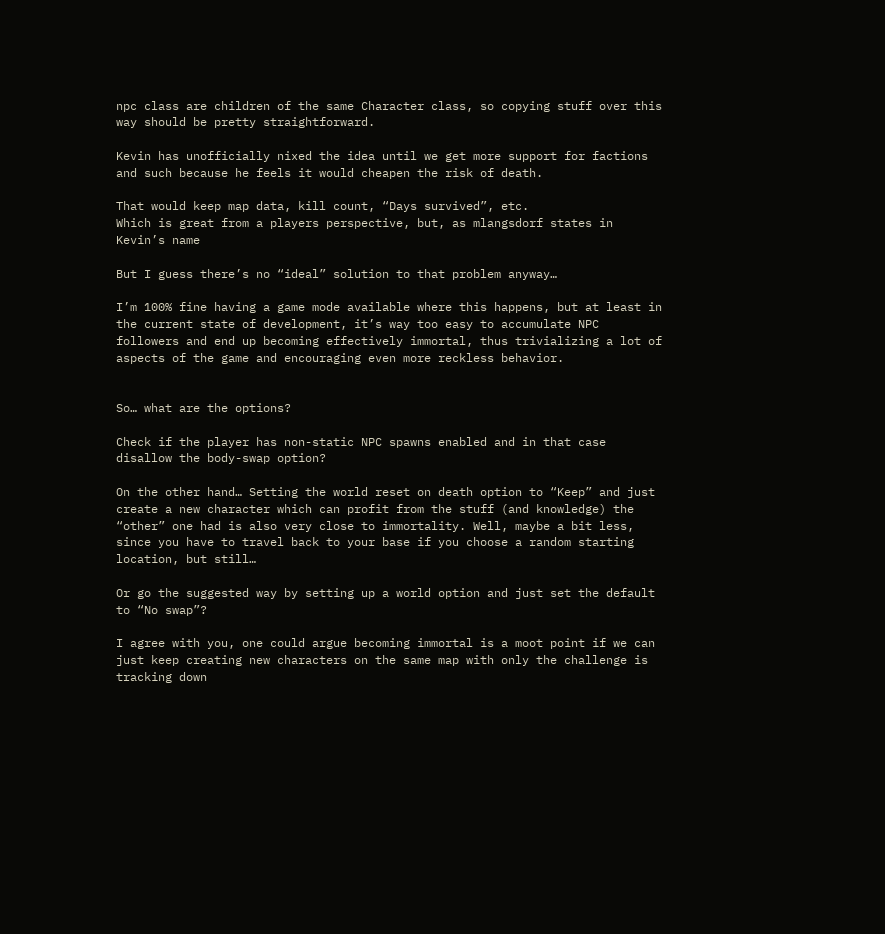npc class are children of the same Character class, so copying stuff over this way should be pretty straightforward.

Kevin has unofficially nixed the idea until we get more support for factions and such because he feels it would cheapen the risk of death.

That would keep map data, kill count, “Days survived”, etc.
Which is great from a players perspective, but, as mlangsdorf states in Kevin’s name

But I guess there’s no “ideal” solution to that problem anyway…

I’m 100% fine having a game mode available where this happens, but at least in the current state of development, it’s way too easy to accumulate NPC followers and end up becoming effectively immortal, thus trivializing a lot of aspects of the game and encouraging even more reckless behavior.


So… what are the options?

Check if the player has non-static NPC spawns enabled and in that case disallow the body-swap option?

On the other hand… Setting the world reset on death option to “Keep” and just create a new character which can profit from the stuff (and knowledge) the “other” one had is also very close to immortality. Well, maybe a bit less, since you have to travel back to your base if you choose a random starting location, but still…

Or go the suggested way by setting up a world option and just set the default to “No swap”?

I agree with you, one could argue becoming immortal is a moot point if we can just keep creating new characters on the same map with only the challenge is tracking down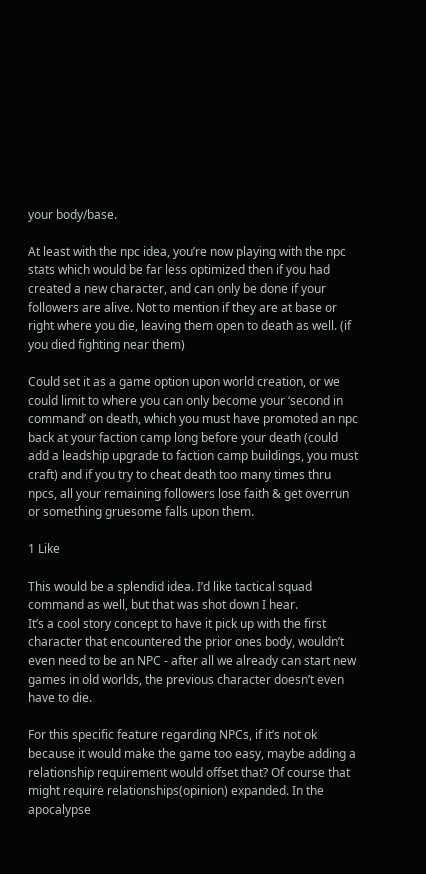your body/base.

At least with the npc idea, you’re now playing with the npc stats which would be far less optimized then if you had created a new character, and can only be done if your followers are alive. Not to mention if they are at base or right where you die, leaving them open to death as well. (if you died fighting near them)

Could set it as a game option upon world creation, or we could limit to where you can only become your ‘second in command’ on death, which you must have promoted an npc back at your faction camp long before your death (could add a leadship upgrade to faction camp buildings, you must craft) and if you try to cheat death too many times thru npcs, all your remaining followers lose faith & get overrun or something gruesome falls upon them.

1 Like

This would be a splendid idea. I’d like tactical squad command as well, but that was shot down I hear.
It’s a cool story concept to have it pick up with the first character that encountered the prior ones body, wouldn’t even need to be an NPC - after all we already can start new games in old worlds, the previous character doesn’t even have to die.

For this specific feature regarding NPCs, if it’s not ok because it would make the game too easy, maybe adding a relationship requirement would offset that? Of course that might require relationships(opinion) expanded. In the apocalypse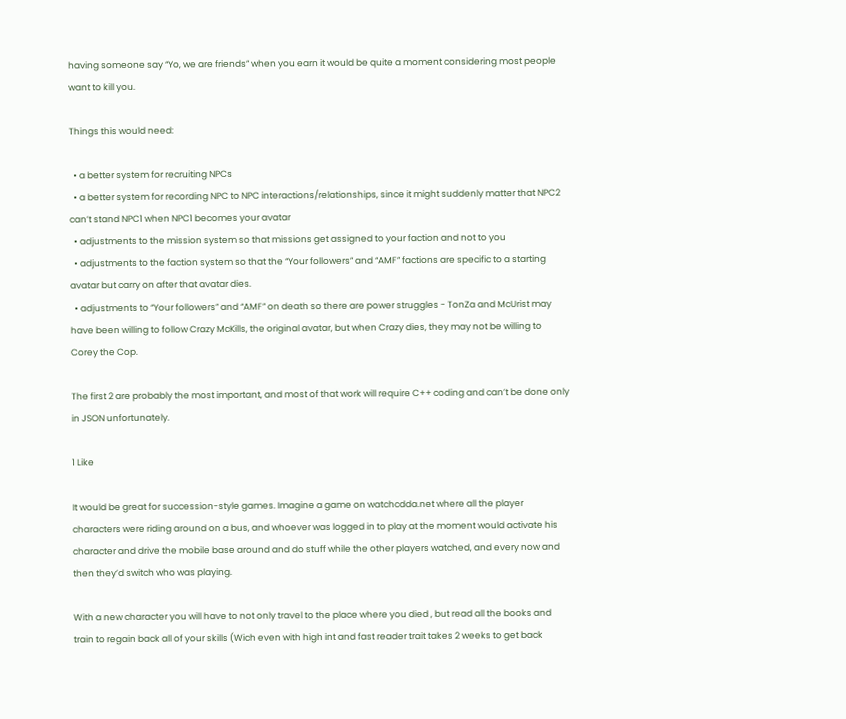having someone say “Yo, we are friends” when you earn it would be quite a moment considering most people want to kill you.

Things this would need:

  • a better system for recruiting NPCs
  • a better system for recording NPC to NPC interactions/relationships, since it might suddenly matter that NPC2 can’t stand NPC1 when NPC1 becomes your avatar
  • adjustments to the mission system so that missions get assigned to your faction and not to you
  • adjustments to the faction system so that the “Your followers” and “AMF” factions are specific to a starting avatar but carry on after that avatar dies.
  • adjustments to “Your followers” and “AMF” on death so there are power struggles - TonZa and McUrist may have been willing to follow Crazy McKills, the original avatar, but when Crazy dies, they may not be willing to Corey the Cop.

The first 2 are probably the most important, and most of that work will require C++ coding and can’t be done only in JSON unfortunately.

1 Like

It would be great for succession-style games. Imagine a game on watchcdda.net where all the player characters were riding around on a bus, and whoever was logged in to play at the moment would activate his character and drive the mobile base around and do stuff while the other players watched, and every now and then they’d switch who was playing.

With a new character you will have to not only travel to the place where you died , but read all the books and train to regain back all of your skills (Wich even with high int and fast reader trait takes 2 weeks to get back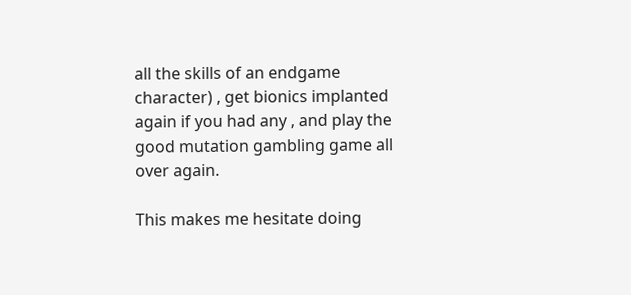all the skills of an endgame character) , get bionics implanted again if you had any , and play the good mutation gambling game all over again.

This makes me hesitate doing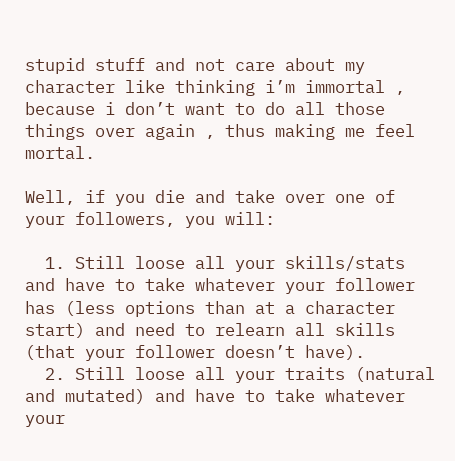stupid stuff and not care about my character like thinking i’m immortal , because i don’t want to do all those things over again , thus making me feel mortal.

Well, if you die and take over one of your followers, you will:

  1. Still loose all your skills/stats and have to take whatever your follower has (less options than at a character start) and need to relearn all skills (that your follower doesn’t have).
  2. Still loose all your traits (natural and mutated) and have to take whatever your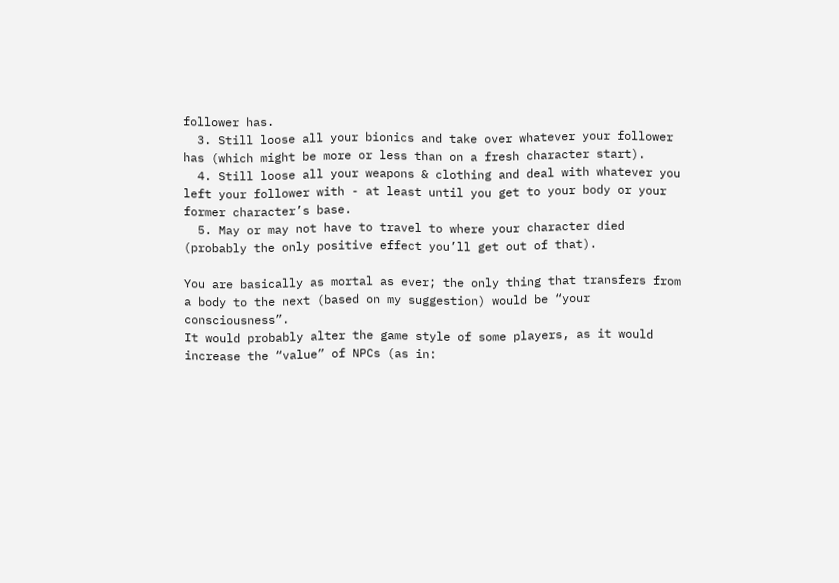follower has.
  3. Still loose all your bionics and take over whatever your follower has (which might be more or less than on a fresh character start).
  4. Still loose all your weapons & clothing and deal with whatever you left your follower with - at least until you get to your body or your former character’s base.
  5. May or may not have to travel to where your character died (probably the only positive effect you’ll get out of that).

You are basically as mortal as ever; the only thing that transfers from a body to the next (based on my suggestion) would be “your consciousness”.
It would probably alter the game style of some players, as it would increase the “value” of NPCs (as in: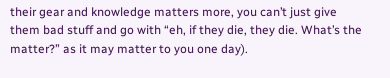their gear and knowledge matters more, you can’t just give them bad stuff and go with “eh, if they die, they die. What’s the matter?” as it may matter to you one day).